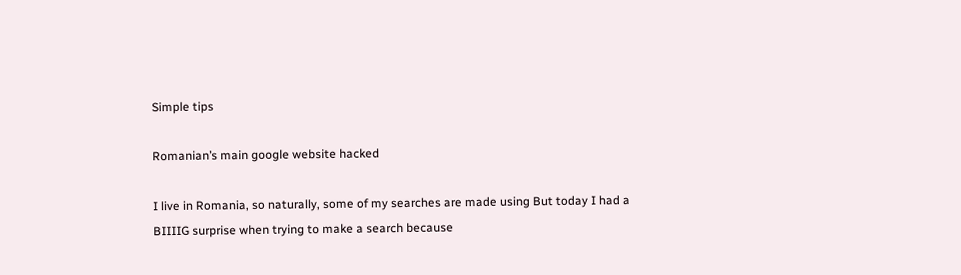Simple tips

Romanian’s main google website hacked

I live in Romania, so naturally, some of my searches are made using But today I had a BIIIIG surprise when trying to make a search because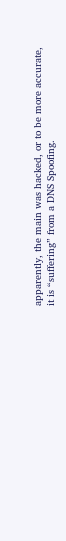apparently, the main was hacked, or to be more accurate, it is “suffering” from a DNS Spoofing.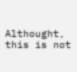Althought, this is not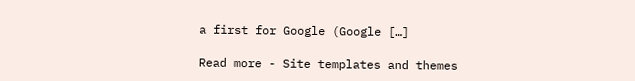a first for Google (Google […]

Read more - Site templates and themes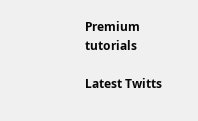Premium tutorials

Latest Twitts